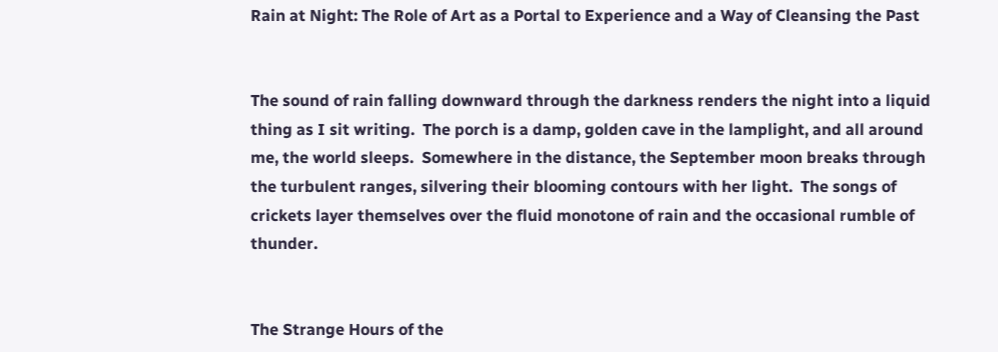Rain at Night: The Role of Art as a Portal to Experience and a Way of Cleansing the Past


The sound of rain falling downward through the darkness renders the night into a liquid thing as I sit writing.  The porch is a damp, golden cave in the lamplight, and all around me, the world sleeps.  Somewhere in the distance, the September moon breaks through the turbulent ranges, silvering their blooming contours with her light.  The songs of crickets layer themselves over the fluid monotone of rain and the occasional rumble of thunder.


The Strange Hours of the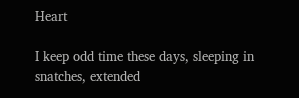Heart

I keep odd time these days, sleeping in snatches, extended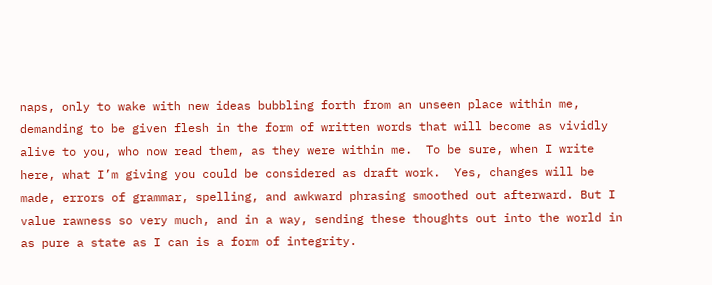naps, only to wake with new ideas bubbling forth from an unseen place within me, demanding to be given flesh in the form of written words that will become as vividly alive to you, who now read them, as they were within me.  To be sure, when I write here, what I’m giving you could be considered as draft work.  Yes, changes will be made, errors of grammar, spelling, and awkward phrasing smoothed out afterward. But I value rawness so very much, and in a way, sending these thoughts out into the world in as pure a state as I can is a form of integrity.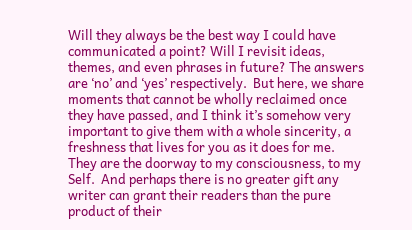Will they always be the best way I could have communicated a point? Will I revisit ideas, themes, and even phrases in future? The answers are ‘no’ and ‘yes’ respectively.  But here, we share moments that cannot be wholly reclaimed once they have passed, and I think it’s somehow very important to give them with a whole sincerity, a freshness that lives for you as it does for me.  They are the doorway to my consciousness, to my Self.  And perhaps there is no greater gift any writer can grant their readers than the pure product of their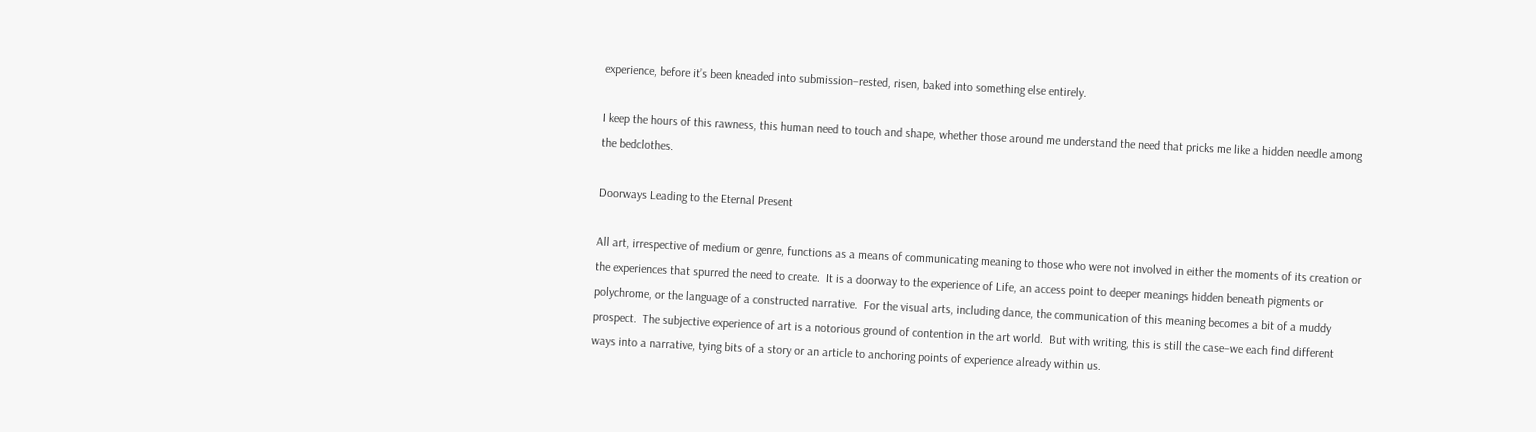experience, before it’s been kneaded into submission–rested, risen, baked into something else entirely.

I keep the hours of this rawness, this human need to touch and shape, whether those around me understand the need that pricks me like a hidden needle among the bedclothes.

Doorways Leading to the Eternal Present

All art, irrespective of medium or genre, functions as a means of communicating meaning to those who were not involved in either the moments of its creation or the experiences that spurred the need to create.  It is a doorway to the experience of Life, an access point to deeper meanings hidden beneath pigments or polychrome, or the language of a constructed narrative.  For the visual arts, including dance, the communication of this meaning becomes a bit of a muddy prospect.  The subjective experience of art is a notorious ground of contention in the art world.  But with writing, this is still the case–we each find different ways into a narrative, tying bits of a story or an article to anchoring points of experience already within us.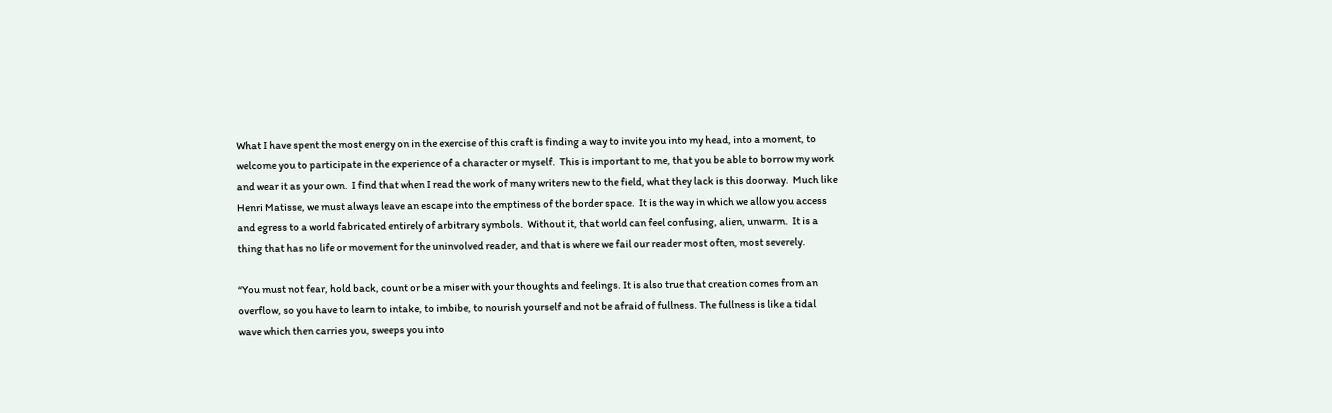What I have spent the most energy on in the exercise of this craft is finding a way to invite you into my head, into a moment, to welcome you to participate in the experience of a character or myself.  This is important to me, that you be able to borrow my work and wear it as your own.  I find that when I read the work of many writers new to the field, what they lack is this doorway.  Much like Henri Matisse, we must always leave an escape into the emptiness of the border space.  It is the way in which we allow you access and egress to a world fabricated entirely of arbitrary symbols.  Without it, that world can feel confusing, alien, unwarm.  It is a thing that has no life or movement for the uninvolved reader, and that is where we fail our reader most often, most severely.

“You must not fear, hold back, count or be a miser with your thoughts and feelings. It is also true that creation comes from an overflow, so you have to learn to intake, to imbibe, to nourish yourself and not be afraid of fullness. The fullness is like a tidal wave which then carries you, sweeps you into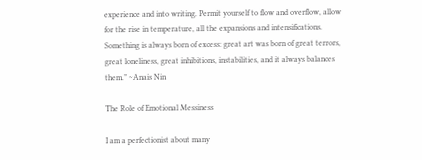experience and into writing. Permit yourself to flow and overflow, allow for the rise in temperature, all the expansions and intensifications. Something is always born of excess: great art was born of great terrors, great loneliness, great inhibitions, instabilities, and it always balances them.” ~Anais Nin

The Role of Emotional Messiness

I am a perfectionist about many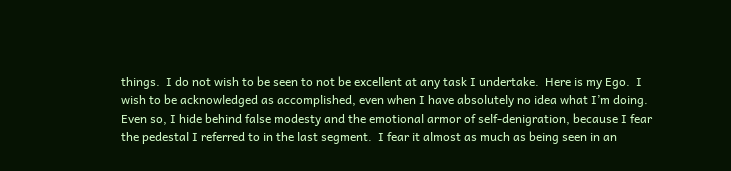things.  I do not wish to be seen to not be excellent at any task I undertake.  Here is my Ego.  I wish to be acknowledged as accomplished, even when I have absolutely no idea what I’m doing.  Even so, I hide behind false modesty and the emotional armor of self-denigration, because I fear the pedestal I referred to in the last segment.  I fear it almost as much as being seen in an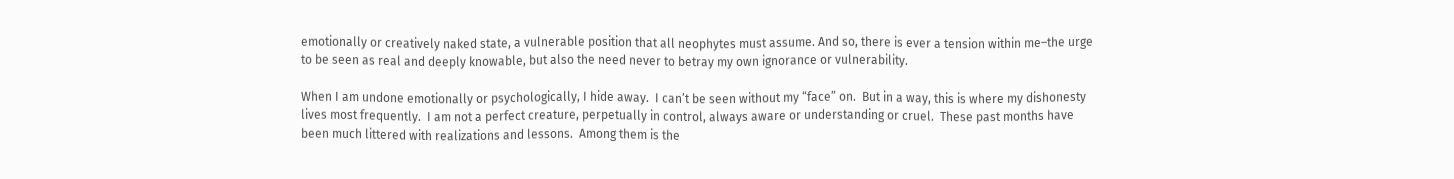emotionally or creatively naked state, a vulnerable position that all neophytes must assume. And so, there is ever a tension within me–the urge to be seen as real and deeply knowable, but also the need never to betray my own ignorance or vulnerability.

When I am undone emotionally or psychologically, I hide away.  I can’t be seen without my “face” on.  But in a way, this is where my dishonesty lives most frequently.  I am not a perfect creature, perpetually in control, always aware or understanding or cruel.  These past months have been much littered with realizations and lessons.  Among them is the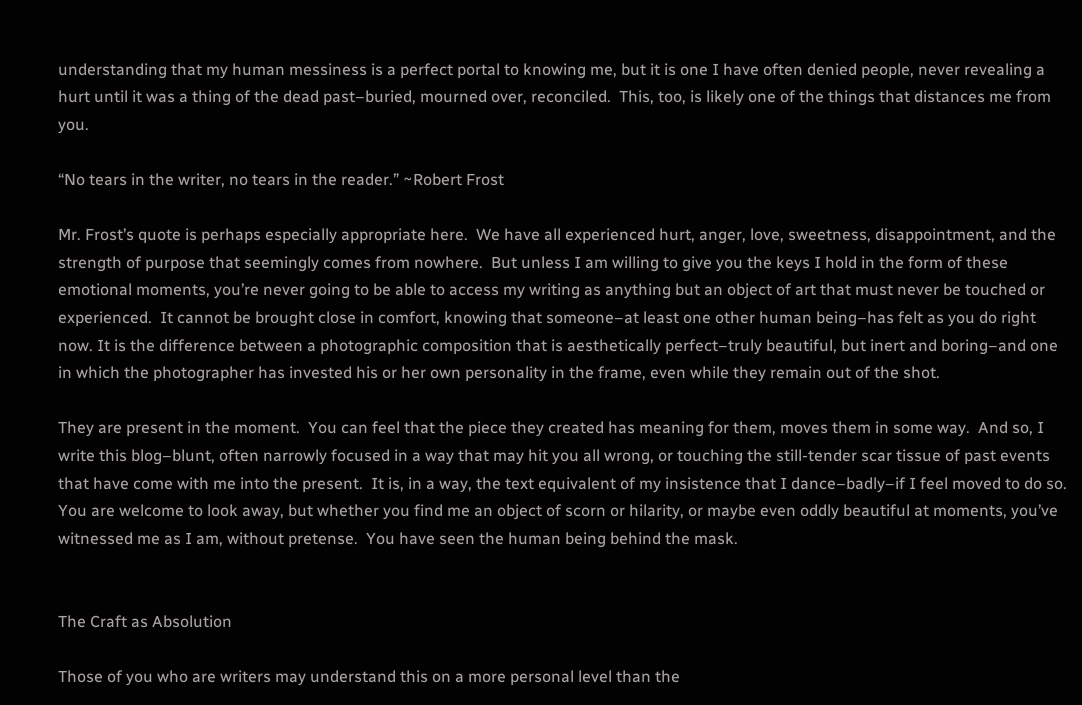understanding that my human messiness is a perfect portal to knowing me, but it is one I have often denied people, never revealing a hurt until it was a thing of the dead past–buried, mourned over, reconciled.  This, too, is likely one of the things that distances me from you.

“No tears in the writer, no tears in the reader.” ~Robert Frost

Mr. Frost’s quote is perhaps especially appropriate here.  We have all experienced hurt, anger, love, sweetness, disappointment, and the strength of purpose that seemingly comes from nowhere.  But unless I am willing to give you the keys I hold in the form of these emotional moments, you’re never going to be able to access my writing as anything but an object of art that must never be touched or experienced.  It cannot be brought close in comfort, knowing that someone–at least one other human being–has felt as you do right now. It is the difference between a photographic composition that is aesthetically perfect–truly beautiful, but inert and boring–and one in which the photographer has invested his or her own personality in the frame, even while they remain out of the shot.

They are present in the moment.  You can feel that the piece they created has meaning for them, moves them in some way.  And so, I write this blog–blunt, often narrowly focused in a way that may hit you all wrong, or touching the still-tender scar tissue of past events that have come with me into the present.  It is, in a way, the text equivalent of my insistence that I dance–badly–if I feel moved to do so.  You are welcome to look away, but whether you find me an object of scorn or hilarity, or maybe even oddly beautiful at moments, you’ve witnessed me as I am, without pretense.  You have seen the human being behind the mask.


The Craft as Absolution

Those of you who are writers may understand this on a more personal level than the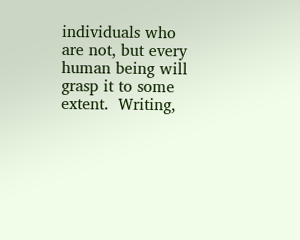individuals who are not, but every human being will grasp it to some extent.  Writing,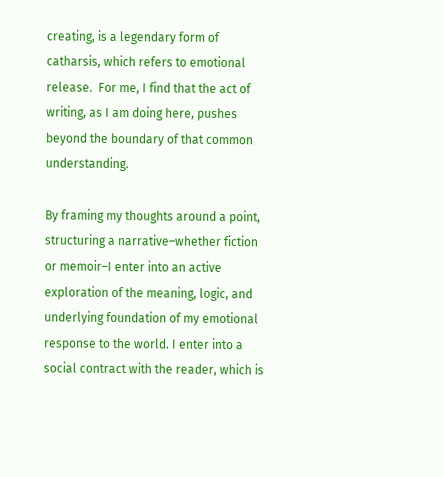creating, is a legendary form of catharsis, which refers to emotional release.  For me, I find that the act of writing, as I am doing here, pushes beyond the boundary of that common understanding.

By framing my thoughts around a point, structuring a narrative–whether fiction or memoir–I enter into an active exploration of the meaning, logic, and underlying foundation of my emotional response to the world. I enter into a social contract with the reader, which is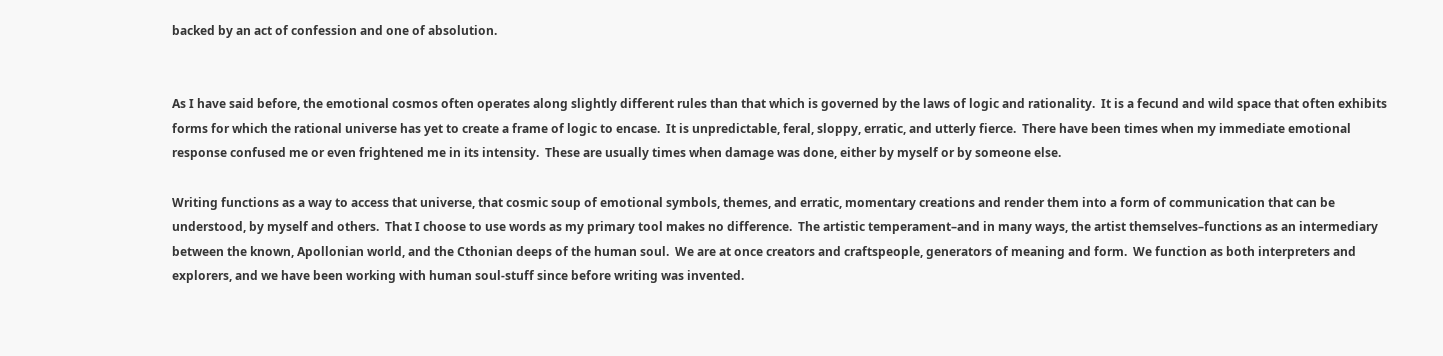backed by an act of confession and one of absolution.


As I have said before, the emotional cosmos often operates along slightly different rules than that which is governed by the laws of logic and rationality.  It is a fecund and wild space that often exhibits forms for which the rational universe has yet to create a frame of logic to encase.  It is unpredictable, feral, sloppy, erratic, and utterly fierce.  There have been times when my immediate emotional response confused me or even frightened me in its intensity.  These are usually times when damage was done, either by myself or by someone else.

Writing functions as a way to access that universe, that cosmic soup of emotional symbols, themes, and erratic, momentary creations and render them into a form of communication that can be understood, by myself and others.  That I choose to use words as my primary tool makes no difference.  The artistic temperament–and in many ways, the artist themselves–functions as an intermediary between the known, Apollonian world, and the Cthonian deeps of the human soul.  We are at once creators and craftspeople, generators of meaning and form.  We function as both interpreters and explorers, and we have been working with human soul-stuff since before writing was invented.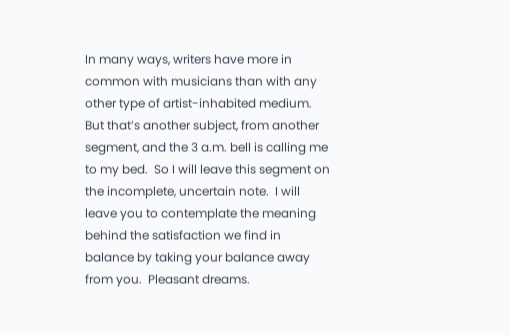In many ways, writers have more in common with musicians than with any other type of artist-inhabited medium.  But that’s another subject, from another segment, and the 3 a.m. bell is calling me to my bed.  So I will leave this segment on the incomplete, uncertain note.  I will leave you to contemplate the meaning behind the satisfaction we find in balance by taking your balance away from you.  Pleasant dreams.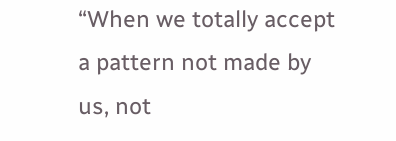“When we totally accept a pattern not made by us, not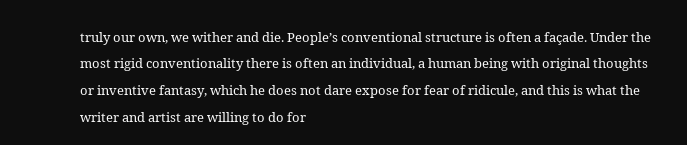truly our own, we wither and die. People’s conventional structure is often a façade. Under the most rigid conventionality there is often an individual, a human being with original thoughts or inventive fantasy, which he does not dare expose for fear of ridicule, and this is what the writer and artist are willing to do for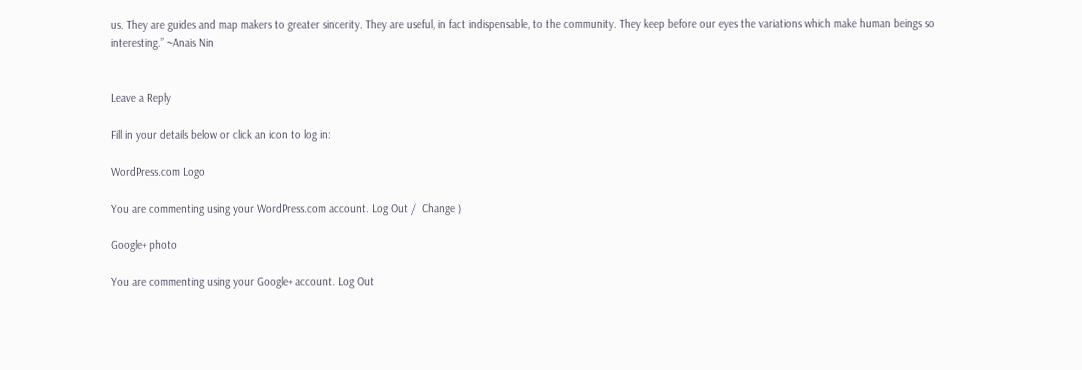us. They are guides and map makers to greater sincerity. They are useful, in fact indispensable, to the community. They keep before our eyes the variations which make human beings so interesting.” ~Anais Nin


Leave a Reply

Fill in your details below or click an icon to log in:

WordPress.com Logo

You are commenting using your WordPress.com account. Log Out /  Change )

Google+ photo

You are commenting using your Google+ account. Log Out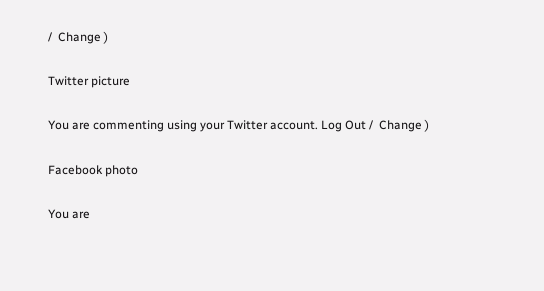/  Change )

Twitter picture

You are commenting using your Twitter account. Log Out /  Change )

Facebook photo

You are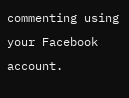commenting using your Facebook account.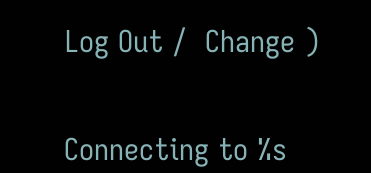Log Out /  Change )


Connecting to %s